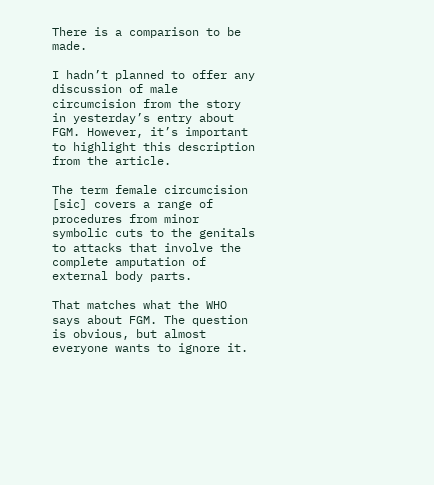There is a comparison to be made.

I hadn’t planned to offer any discussion of male circumcision from the story in yesterday’s entry about FGM. However, it’s important to highlight this description from the article.

The term female circumcision [sic] covers a range of procedures from minor symbolic cuts to the genitals to attacks that involve the complete amputation of external body parts.

That matches what the WHO says about FGM. The question is obvious, but almost everyone wants to ignore it.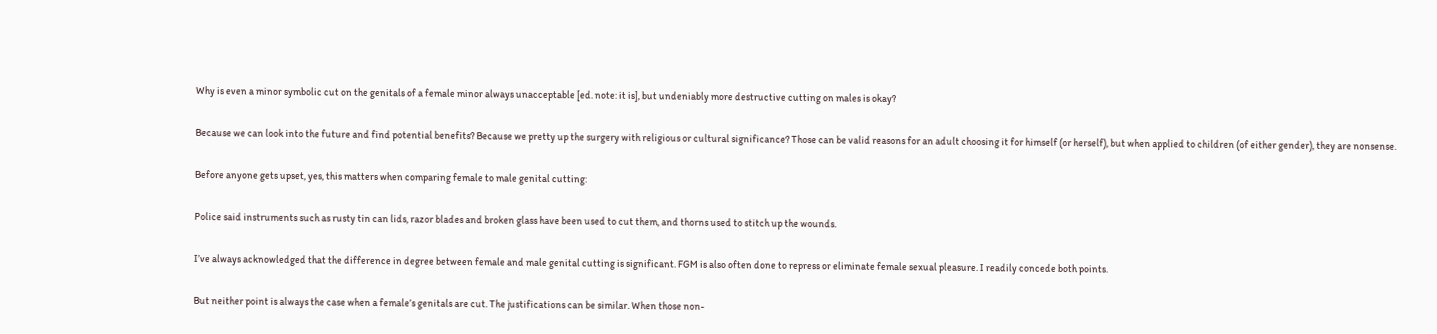Why is even a minor symbolic cut on the genitals of a female minor always unacceptable [ed. note: it is], but undeniably more destructive cutting on males is okay?

Because we can look into the future and find potential benefits? Because we pretty up the surgery with religious or cultural significance? Those can be valid reasons for an adult choosing it for himself (or herself), but when applied to children (of either gender), they are nonsense.

Before anyone gets upset, yes, this matters when comparing female to male genital cutting:

Police said instruments such as rusty tin can lids, razor blades and broken glass have been used to cut them, and thorns used to stitch up the wounds.

I’ve always acknowledged that the difference in degree between female and male genital cutting is significant. FGM is also often done to repress or eliminate female sexual pleasure. I readily concede both points.

But neither point is always the case when a female’s genitals are cut. The justifications can be similar. When those non-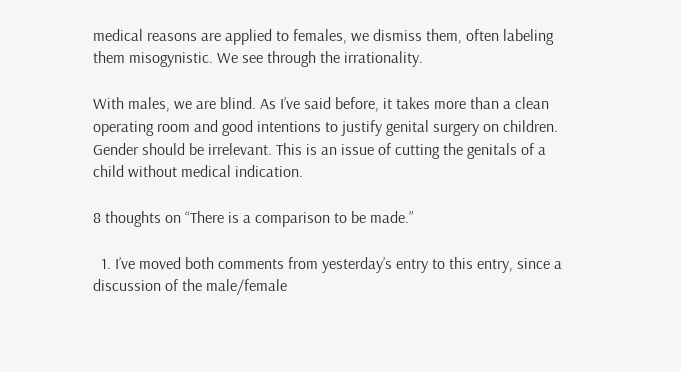medical reasons are applied to females, we dismiss them, often labeling them misogynistic. We see through the irrationality.

With males, we are blind. As I’ve said before, it takes more than a clean operating room and good intentions to justify genital surgery on children. Gender should be irrelevant. This is an issue of cutting the genitals of a child without medical indication.

8 thoughts on “There is a comparison to be made.”

  1. I’ve moved both comments from yesterday’s entry to this entry, since a discussion of the male/female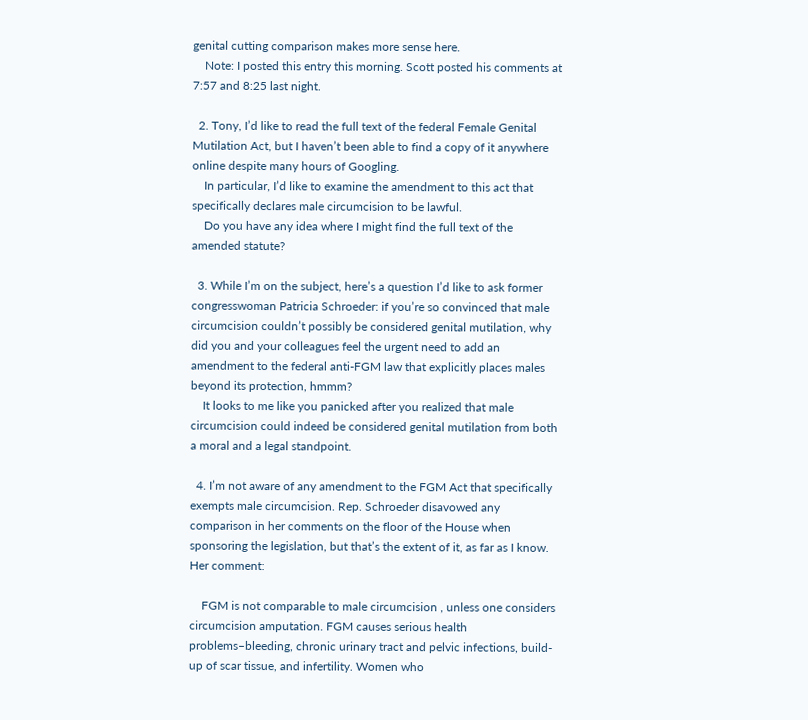genital cutting comparison makes more sense here.
    Note: I posted this entry this morning. Scott posted his comments at 7:57 and 8:25 last night.

  2. Tony, I’d like to read the full text of the federal Female Genital Mutilation Act, but I haven’t been able to find a copy of it anywhere online despite many hours of Googling.
    In particular, I’d like to examine the amendment to this act that specifically declares male circumcision to be lawful.
    Do you have any idea where I might find the full text of the amended statute?

  3. While I’m on the subject, here’s a question I’d like to ask former congresswoman Patricia Schroeder: if you’re so convinced that male circumcision couldn’t possibly be considered genital mutilation, why did you and your colleagues feel the urgent need to add an amendment to the federal anti-FGM law that explicitly places males beyond its protection, hmmm?
    It looks to me like you panicked after you realized that male circumcision could indeed be considered genital mutilation from both a moral and a legal standpoint.

  4. I’m not aware of any amendment to the FGM Act that specifically exempts male circumcision. Rep. Schroeder disavowed any comparison in her comments on the floor of the House when sponsoring the legislation, but that’s the extent of it, as far as I know. Her comment:

    FGM is not comparable to male circumcision , unless one considers circumcision amputation. FGM causes serious health problems–bleeding, chronic urinary tract and pelvic infections, build-up of scar tissue, and infertility. Women who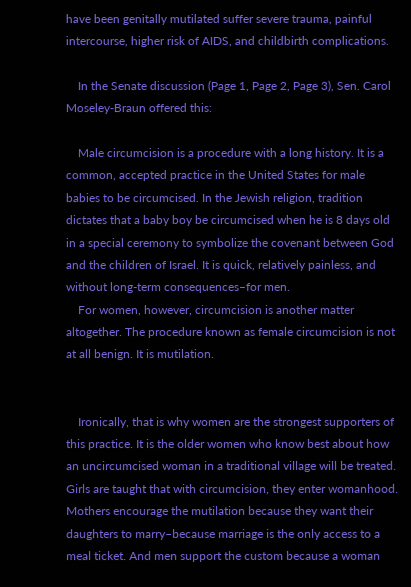have been genitally mutilated suffer severe trauma, painful intercourse, higher risk of AIDS, and childbirth complications.

    In the Senate discussion (Page 1, Page 2, Page 3), Sen. Carol Moseley-Braun offered this:

    Male circumcision is a procedure with a long history. It is a common, accepted practice in the United States for male babies to be circumcised. In the Jewish religion, tradition dictates that a baby boy be circumcised when he is 8 days old in a special ceremony to symbolize the covenant between God and the children of Israel. It is quick, relatively painless, and without long-term consequences–for men.
    For women, however, circumcision is another matter altogether. The procedure known as female circumcision is not at all benign. It is mutilation.


    Ironically, that is why women are the strongest supporters of this practice. It is the older women who know best about how an uncircumcised woman in a traditional village will be treated. Girls are taught that with circumcision, they enter womanhood. Mothers encourage the mutilation because they want their daughters to marry–because marriage is the only access to a meal ticket. And men support the custom because a woman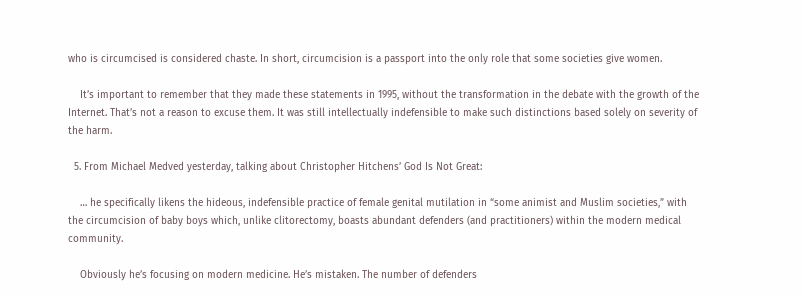who is circumcised is considered chaste. In short, circumcision is a passport into the only role that some societies give women.

    It’s important to remember that they made these statements in 1995, without the transformation in the debate with the growth of the Internet. That’s not a reason to excuse them. It was still intellectually indefensible to make such distinctions based solely on severity of the harm.

  5. From Michael Medved yesterday, talking about Christopher Hitchens’ God Is Not Great:

    … he specifically likens the hideous, indefensible practice of female genital mutilation in “some animist and Muslim societies,” with the circumcision of baby boys which, unlike clitorectomy, boasts abundant defenders (and practitioners) within the modern medical community.

    Obviously he’s focusing on modern medicine. He’s mistaken. The number of defenders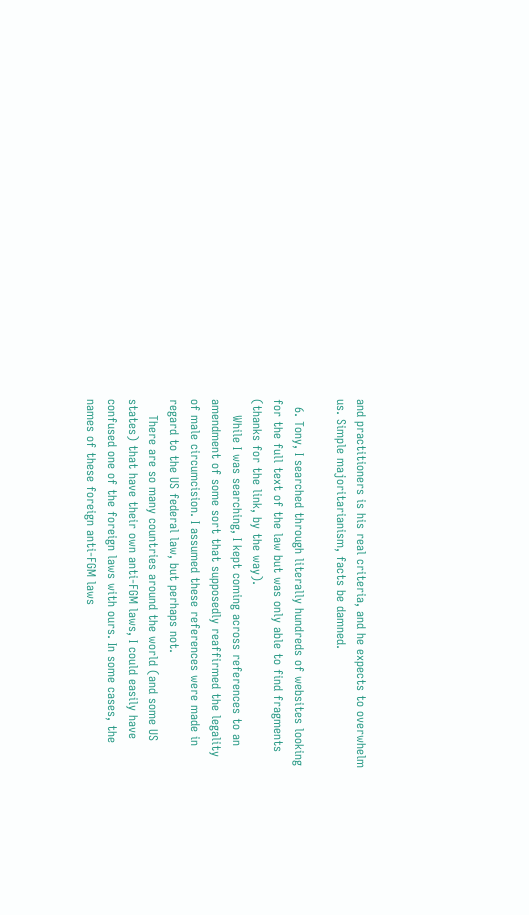and practitioners is his real criteria, and he expects to overwhelm us. Simple majoritarianism, facts be damned.

  6. Tony, I searched through literally hundreds of websites looking for the full text of the law but was only able to find fragments (thanks for the link, by the way).
    While I was searching, I kept coming across references to an amendment of some sort that supposedly reaffirmed the legality of male circumcision. I assumed these references were made in regard to the US federal law, but perhaps not.
    There are so many countries around the world (and some US states) that have their own anti-FGM laws, I could easily have confused one of the foreign laws with ours. In some cases, the names of these foreign anti-FGM laws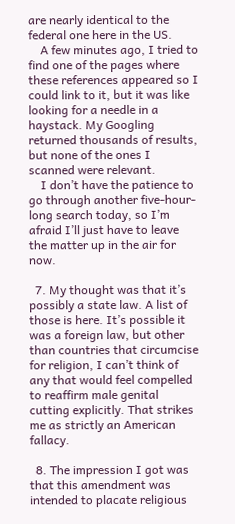are nearly identical to the federal one here in the US.
    A few minutes ago, I tried to find one of the pages where these references appeared so I could link to it, but it was like looking for a needle in a haystack. My Googling returned thousands of results, but none of the ones I scanned were relevant.
    I don’t have the patience to go through another five-hour-long search today, so I’m afraid I’ll just have to leave the matter up in the air for now.

  7. My thought was that it’s possibly a state law. A list of those is here. It’s possible it was a foreign law, but other than countries that circumcise for religion, I can’t think of any that would feel compelled to reaffirm male genital cutting explicitly. That strikes me as strictly an American fallacy.

  8. The impression I got was that this amendment was intended to placate religious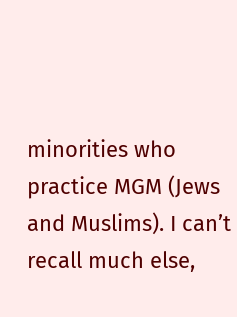minorities who practice MGM (Jews and Muslims). I can’t recall much else,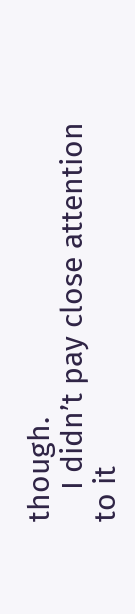though.
    I didn’t pay close attention to it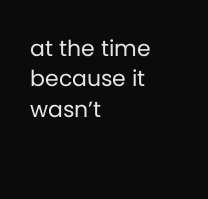at the time because it wasn’t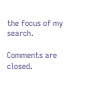the focus of my search.

Comments are closed.